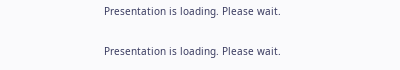Presentation is loading. Please wait.

Presentation is loading. Please wait.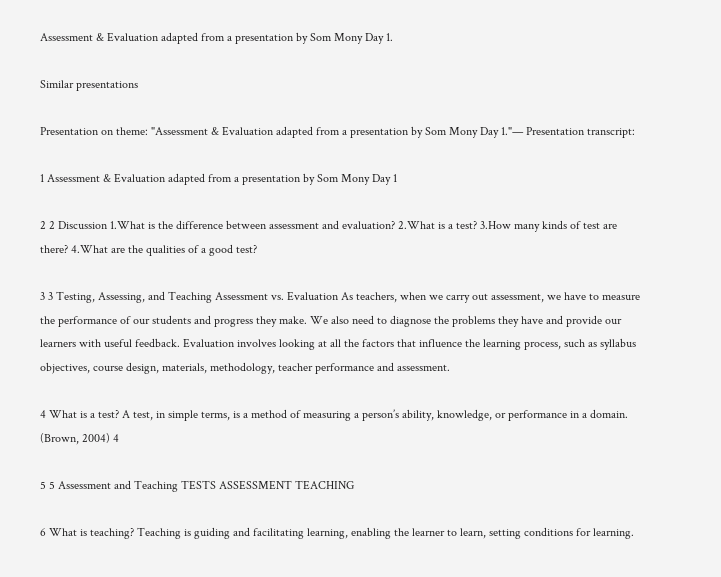Assessment & Evaluation adapted from a presentation by Som Mony Day 1.

Similar presentations

Presentation on theme: "Assessment & Evaluation adapted from a presentation by Som Mony Day 1."— Presentation transcript:

1 Assessment & Evaluation adapted from a presentation by Som Mony Day 1

2 2 Discussion 1.What is the difference between assessment and evaluation? 2.What is a test? 3.How many kinds of test are there? 4.What are the qualities of a good test?

3 3 Testing, Assessing, and Teaching Assessment vs. Evaluation As teachers, when we carry out assessment, we have to measure the performance of our students and progress they make. We also need to diagnose the problems they have and provide our learners with useful feedback. Evaluation involves looking at all the factors that influence the learning process, such as syllabus objectives, course design, materials, methodology, teacher performance and assessment.

4 What is a test? A test, in simple terms, is a method of measuring a person’s ability, knowledge, or performance in a domain. (Brown, 2004) 4

5 5 Assessment and Teaching TESTS ASSESSMENT TEACHING

6 What is teaching? Teaching is guiding and facilitating learning, enabling the learner to learn, setting conditions for learning.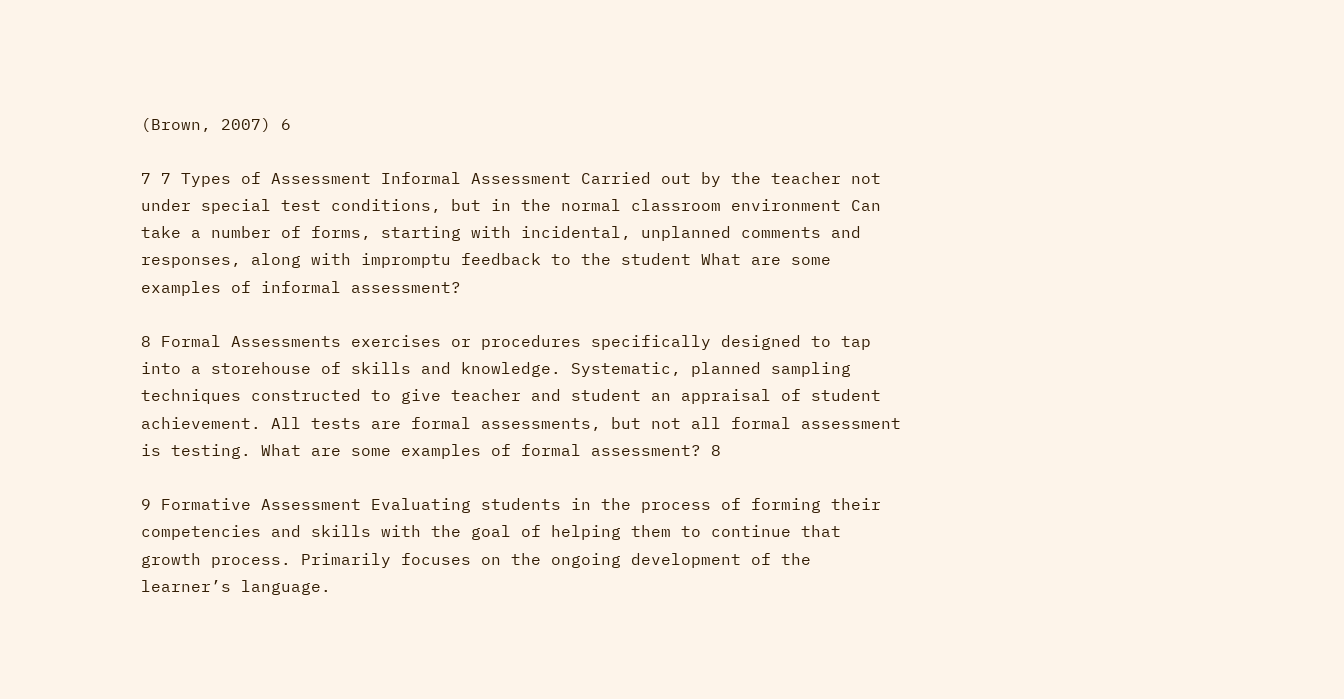(Brown, 2007) 6

7 7 Types of Assessment Informal Assessment Carried out by the teacher not under special test conditions, but in the normal classroom environment Can take a number of forms, starting with incidental, unplanned comments and responses, along with impromptu feedback to the student What are some examples of informal assessment?

8 Formal Assessments exercises or procedures specifically designed to tap into a storehouse of skills and knowledge. Systematic, planned sampling techniques constructed to give teacher and student an appraisal of student achievement. All tests are formal assessments, but not all formal assessment is testing. What are some examples of formal assessment? 8

9 Formative Assessment Evaluating students in the process of forming their competencies and skills with the goal of helping them to continue that growth process. Primarily focuses on the ongoing development of the learner’s language.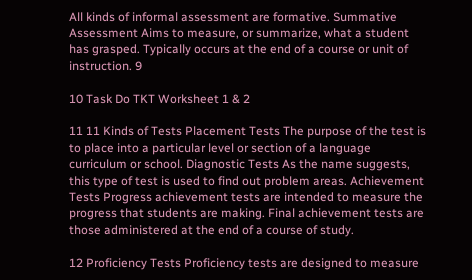All kinds of informal assessment are formative. Summative Assessment Aims to measure, or summarize, what a student has grasped. Typically occurs at the end of a course or unit of instruction. 9

10 Task Do TKT Worksheet 1 & 2

11 11 Kinds of Tests Placement Tests The purpose of the test is to place into a particular level or section of a language curriculum or school. Diagnostic Tests As the name suggests, this type of test is used to find out problem areas. Achievement Tests Progress achievement tests are intended to measure the progress that students are making. Final achievement tests are those administered at the end of a course of study.

12 Proficiency Tests Proficiency tests are designed to measure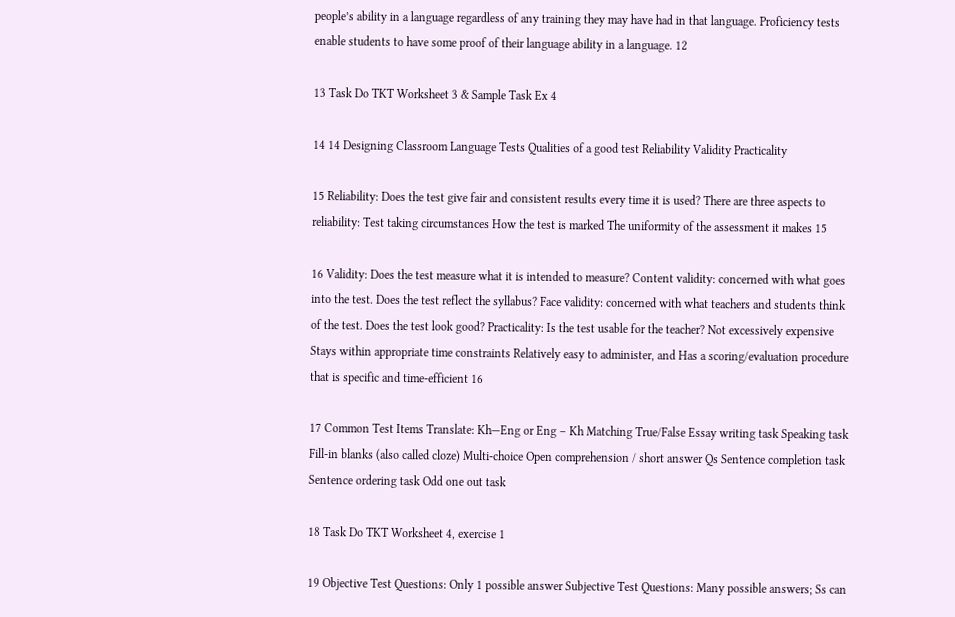people’s ability in a language regardless of any training they may have had in that language. Proficiency tests enable students to have some proof of their language ability in a language. 12

13 Task Do TKT Worksheet 3 & Sample Task Ex 4

14 14 Designing Classroom Language Tests Qualities of a good test Reliability Validity Practicality

15 Reliability: Does the test give fair and consistent results every time it is used? There are three aspects to reliability: Test taking circumstances How the test is marked The uniformity of the assessment it makes 15

16 Validity: Does the test measure what it is intended to measure? Content validity: concerned with what goes into the test. Does the test reflect the syllabus? Face validity: concerned with what teachers and students think of the test. Does the test look good? Practicality: Is the test usable for the teacher? Not excessively expensive Stays within appropriate time constraints Relatively easy to administer, and Has a scoring/evaluation procedure that is specific and time-efficient 16

17 Common Test Items Translate: Kh—Eng or Eng – Kh Matching True/False Essay writing task Speaking task Fill-in blanks (also called cloze) Multi-choice Open comprehension / short answer Qs Sentence completion task Sentence ordering task Odd one out task

18 Task Do TKT Worksheet 4, exercise 1

19 Objective Test Questions: Only 1 possible answer Subjective Test Questions: Many possible answers; Ss can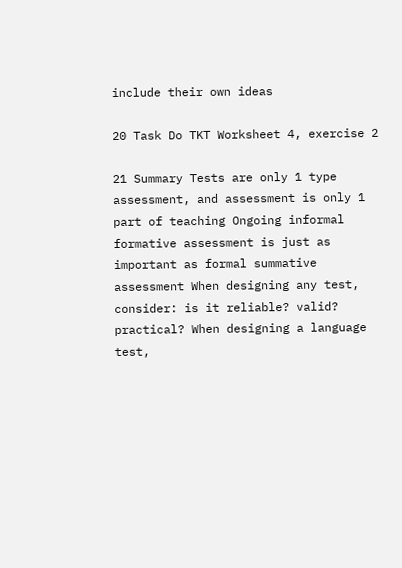include their own ideas

20 Task Do TKT Worksheet 4, exercise 2

21 Summary Tests are only 1 type assessment, and assessment is only 1 part of teaching Ongoing informal formative assessment is just as important as formal summative assessment When designing any test, consider: is it reliable? valid? practical? When designing a language test,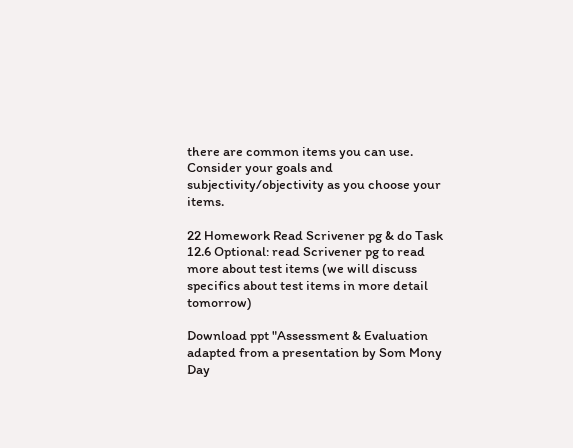there are common items you can use. Consider your goals and subjectivity/objectivity as you choose your items.

22 Homework Read Scrivener pg & do Task 12.6 Optional: read Scrivener pg to read more about test items (we will discuss specifics about test items in more detail tomorrow)

Download ppt "Assessment & Evaluation adapted from a presentation by Som Mony Day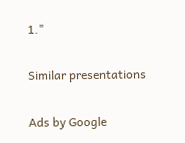1."

Similar presentations

Ads by Google